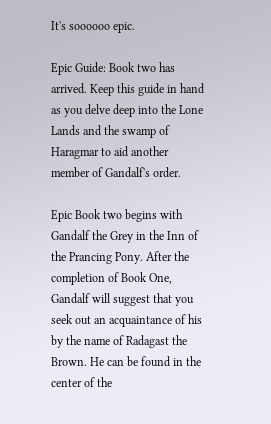It's soooooo epic.

Epic Guide: Book two has arrived. Keep this guide in hand as you delve deep into the Lone Lands and the swamp of Haragmar to aid another member of Gandalf's order.

Epic Book two begins with Gandalf the Grey in the Inn of the Prancing Pony. After the completion of Book One, Gandalf will suggest that you seek out an acquaintance of his by the name of Radagast the Brown. He can be found in the center of the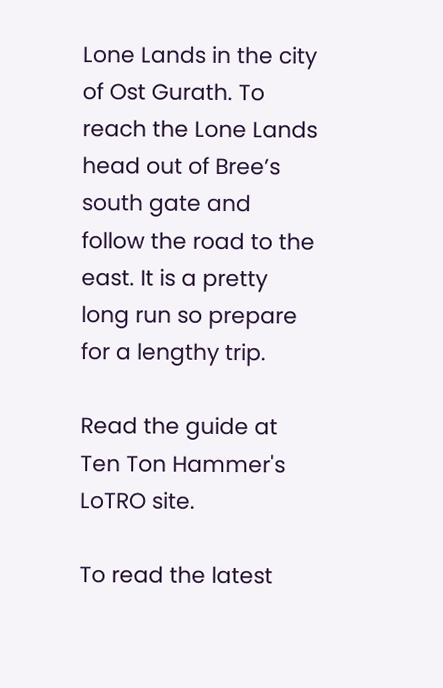Lone Lands in the city of Ost Gurath. To reach the Lone Lands head out of Bree’s south gate and follow the road to the east. It is a pretty long run so prepare for a lengthy trip.

Read the guide at Ten Ton Hammer's LoTRO site.

To read the latest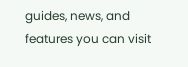guides, news, and features you can visit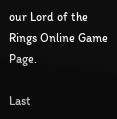our Lord of the Rings Online Game Page.

Last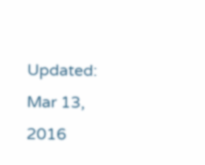Updated: Mar 13, 2016